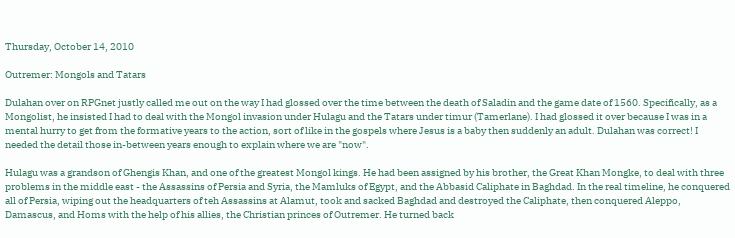Thursday, October 14, 2010

Outremer: Mongols and Tatars

Dulahan over on RPGnet justly called me out on the way I had glossed over the time between the death of Saladin and the game date of 1560. Specifically, as a Mongolist, he insisted I had to deal with the Mongol invasion under Hulagu and the Tatars under timur (Tamerlane). I had glossed it over because I was in a mental hurry to get from the formative years to the action, sort of like in the gospels where Jesus is a baby then suddenly an adult. Dulahan was correct! I needed the detail those in-between years enough to explain where we are "now".

Hulagu was a grandson of Ghengis Khan, and one of the greatest Mongol kings. He had been assigned by his brother, the Great Khan Mongke, to deal with three problems in the middle east - the Assassins of Persia and Syria, the Mamluks of Egypt, and the Abbasid Caliphate in Baghdad. In the real timeline, he conquered all of Persia, wiping out the headquarters of teh Assassins at Alamut, took and sacked Baghdad and destroyed the Caliphate, then conquered Aleppo, Damascus, and Homs with the help of his allies, the Christian princes of Outremer. He turned back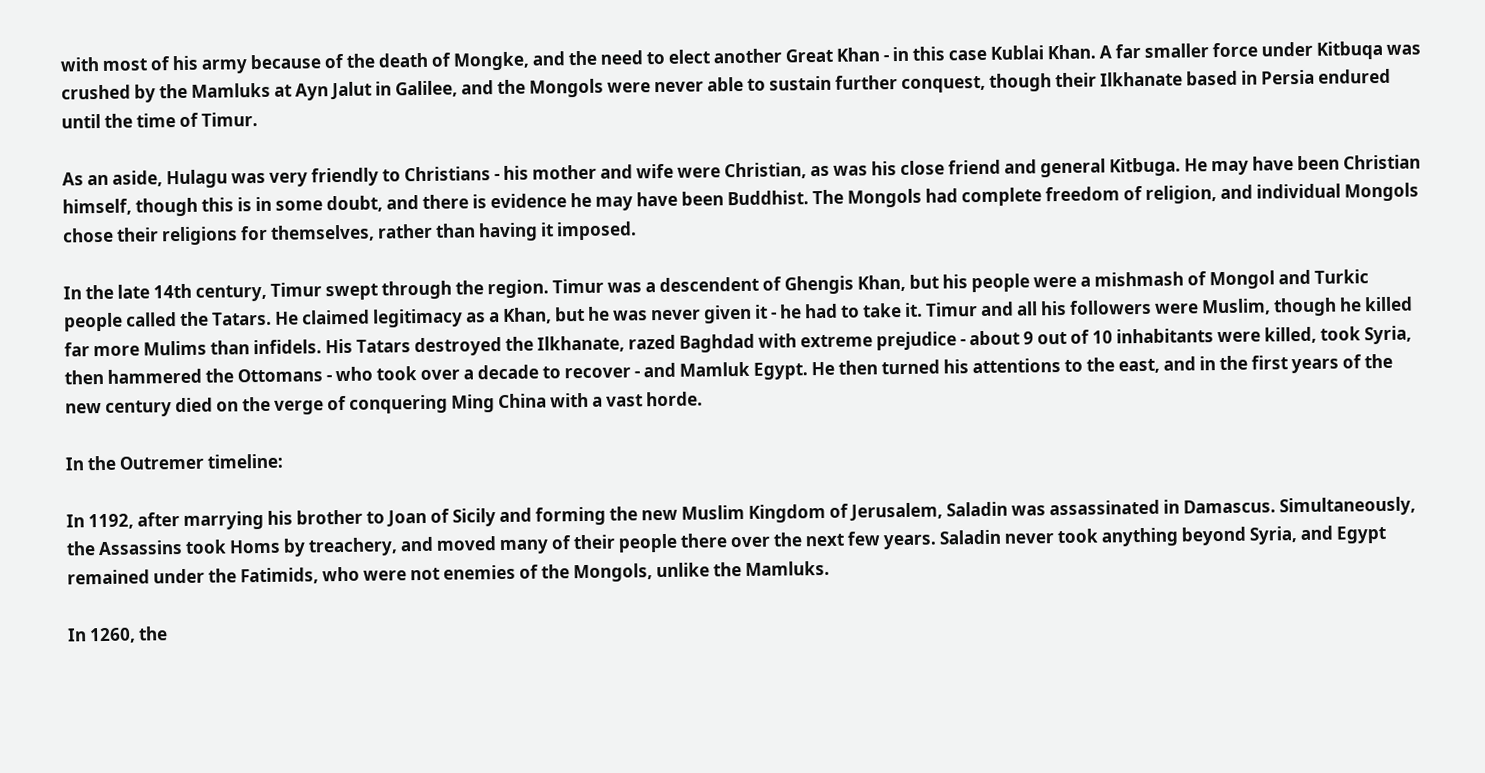with most of his army because of the death of Mongke, and the need to elect another Great Khan - in this case Kublai Khan. A far smaller force under Kitbuqa was crushed by the Mamluks at Ayn Jalut in Galilee, and the Mongols were never able to sustain further conquest, though their Ilkhanate based in Persia endured until the time of Timur.

As an aside, Hulagu was very friendly to Christians - his mother and wife were Christian, as was his close friend and general Kitbuga. He may have been Christian himself, though this is in some doubt, and there is evidence he may have been Buddhist. The Mongols had complete freedom of religion, and individual Mongols chose their religions for themselves, rather than having it imposed.

In the late 14th century, Timur swept through the region. Timur was a descendent of Ghengis Khan, but his people were a mishmash of Mongol and Turkic people called the Tatars. He claimed legitimacy as a Khan, but he was never given it - he had to take it. Timur and all his followers were Muslim, though he killed far more Mulims than infidels. His Tatars destroyed the Ilkhanate, razed Baghdad with extreme prejudice - about 9 out of 10 inhabitants were killed, took Syria, then hammered the Ottomans - who took over a decade to recover - and Mamluk Egypt. He then turned his attentions to the east, and in the first years of the new century died on the verge of conquering Ming China with a vast horde.

In the Outremer timeline:

In 1192, after marrying his brother to Joan of Sicily and forming the new Muslim Kingdom of Jerusalem, Saladin was assassinated in Damascus. Simultaneously, the Assassins took Homs by treachery, and moved many of their people there over the next few years. Saladin never took anything beyond Syria, and Egypt remained under the Fatimids, who were not enemies of the Mongols, unlike the Mamluks.

In 1260, the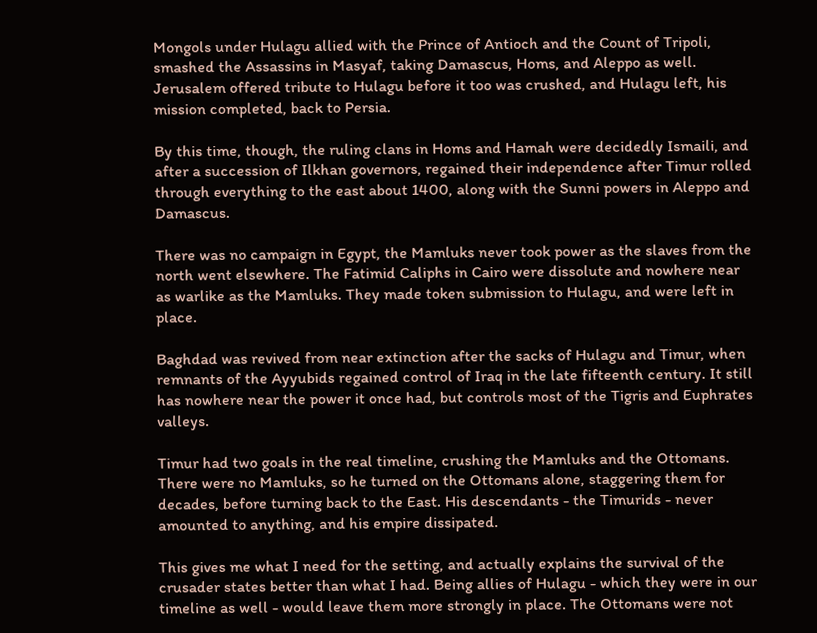Mongols under Hulagu allied with the Prince of Antioch and the Count of Tripoli, smashed the Assassins in Masyaf, taking Damascus, Homs, and Aleppo as well. Jerusalem offered tribute to Hulagu before it too was crushed, and Hulagu left, his mission completed, back to Persia.

By this time, though, the ruling clans in Homs and Hamah were decidedly Ismaili, and after a succession of Ilkhan governors, regained their independence after Timur rolled through everything to the east about 1400, along with the Sunni powers in Aleppo and Damascus.

There was no campaign in Egypt, the Mamluks never took power as the slaves from the north went elsewhere. The Fatimid Caliphs in Cairo were dissolute and nowhere near as warlike as the Mamluks. They made token submission to Hulagu, and were left in place.

Baghdad was revived from near extinction after the sacks of Hulagu and Timur, when remnants of the Ayyubids regained control of Iraq in the late fifteenth century. It still has nowhere near the power it once had, but controls most of the Tigris and Euphrates valleys.

Timur had two goals in the real timeline, crushing the Mamluks and the Ottomans. There were no Mamluks, so he turned on the Ottomans alone, staggering them for decades, before turning back to the East. His descendants - the Timurids - never amounted to anything, and his empire dissipated.

This gives me what I need for the setting, and actually explains the survival of the crusader states better than what I had. Being allies of Hulagu - which they were in our timeline as well - would leave them more strongly in place. The Ottomans were not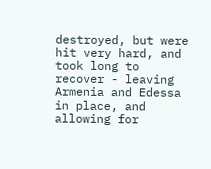destroyed, but were hit very hard, and took long to recover - leaving Armenia and Edessa in place, and allowing for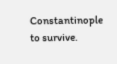Constantinople to survive.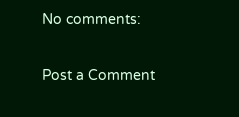No comments:

Post a Comment